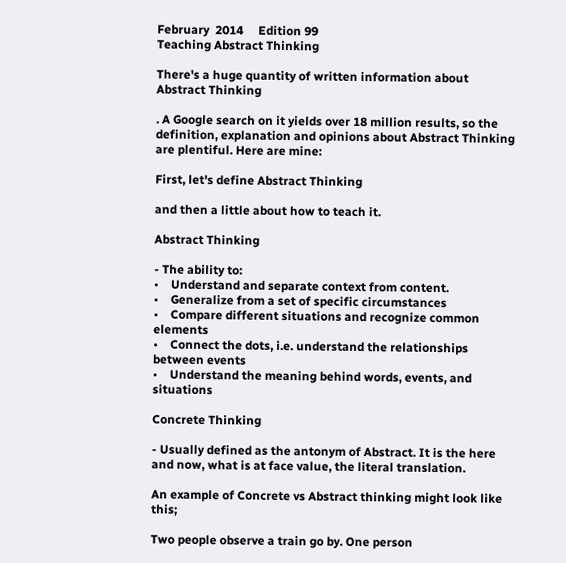February  2014     Edition 99
Teaching Abstract Thinking

There's a huge quantity of written information about Abstract Thinking

. A Google search on it yields over 18 million results, so the definition, explanation and opinions about Abstract Thinking are plentiful. Here are mine:

First, let's define Abstract Thinking

and then a little about how to teach it.

Abstract Thinking

- The ability to:
•    Understand and separate context from content.
•    Generalize from a set of specific circumstances
•    Compare different situations and recognize common elements
•    Connect the dots, i.e. understand the relationships between events
•    Understand the meaning behind words, events, and situations

Concrete Thinking

- Usually defined as the antonym of Abstract. It is the here and now, what is at face value, the literal translation.

An example of Concrete vs Abstract thinking might look like this;

Two people observe a train go by. One person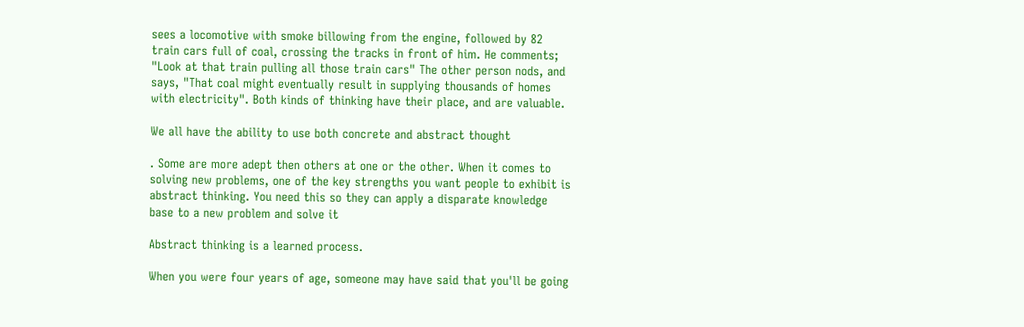sees a locomotive with smoke billowing from the engine, followed by 82 train cars full of coal, crossing the tracks in front of him. He comments; "Look at that train pulling all those train cars" The other person nods, and says, "That coal might eventually result in supplying thousands of homes with electricity". Both kinds of thinking have their place, and are valuable.

We all have the ability to use both concrete and abstract thought

. Some are more adept then others at one or the other. When it comes to solving new problems, one of the key strengths you want people to exhibit is abstract thinking. You need this so they can apply a disparate knowledge base to a new problem and solve it

Abstract thinking is a learned process.

When you were four years of age, someone may have said that you'll be going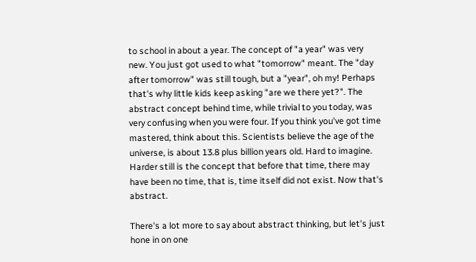to school in about a year. The concept of "a year" was very new. You just got used to what "tomorrow" meant. The "day after tomorrow" was still tough, but a "year", oh my! Perhaps that's why little kids keep asking "are we there yet?". The abstract concept behind time, while trivial to you today, was very confusing when you were four. If you think you've got time mastered, think about this. Scientists believe the age of the universe, is about 13.8 plus billion years old. Hard to imagine. Harder still is the concept that before that time, there may have been no time, that is, time itself did not exist. Now that's abstract.

There's a lot more to say about abstract thinking, but let's just hone in on one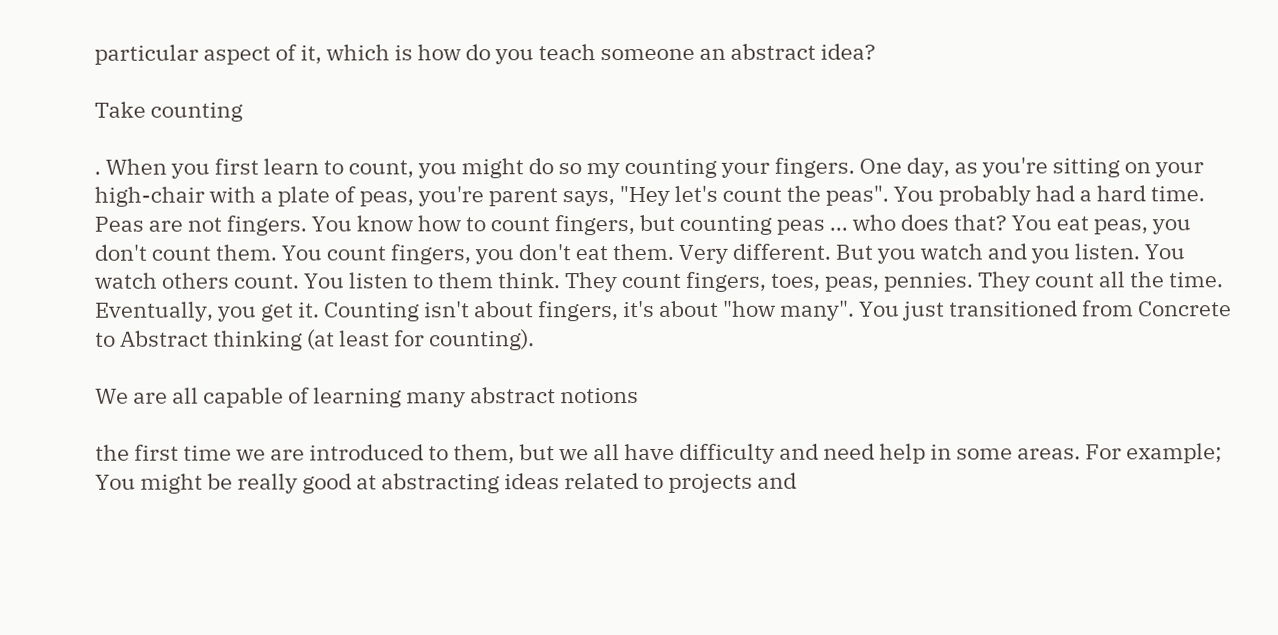particular aspect of it, which is how do you teach someone an abstract idea?

Take counting

. When you first learn to count, you might do so my counting your fingers. One day, as you're sitting on your high-chair with a plate of peas, you're parent says, "Hey let's count the peas". You probably had a hard time. Peas are not fingers. You know how to count fingers, but counting peas ... who does that? You eat peas, you don't count them. You count fingers, you don't eat them. Very different. But you watch and you listen. You watch others count. You listen to them think. They count fingers, toes, peas, pennies. They count all the time. Eventually, you get it. Counting isn't about fingers, it's about "how many". You just transitioned from Concrete to Abstract thinking (at least for counting).

We are all capable of learning many abstract notions

the first time we are introduced to them, but we all have difficulty and need help in some areas. For example; You might be really good at abstracting ideas related to projects and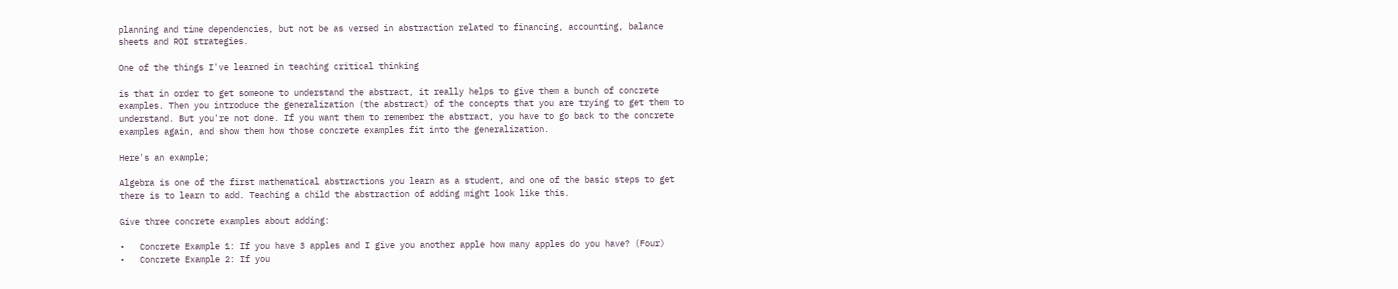planning and time dependencies, but not be as versed in abstraction related to financing, accounting, balance sheets and ROI strategies.

One of the things I've learned in teaching critical thinking

is that in order to get someone to understand the abstract, it really helps to give them a bunch of concrete examples. Then you introduce the generalization (the abstract) of the concepts that you are trying to get them to understand. But you're not done. If you want them to remember the abstract, you have to go back to the concrete examples again, and show them how those concrete examples fit into the generalization.

Here's an example;

Algebra is one of the first mathematical abstractions you learn as a student, and one of the basic steps to get there is to learn to add. Teaching a child the abstraction of adding might look like this.

Give three concrete examples about adding:

•   Concrete Example 1: If you have 3 apples and I give you another apple how many apples do you have? (Four)
•   Concrete Example 2: If you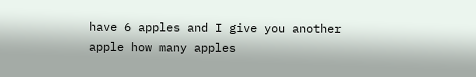have 6 apples and I give you another apple how many apples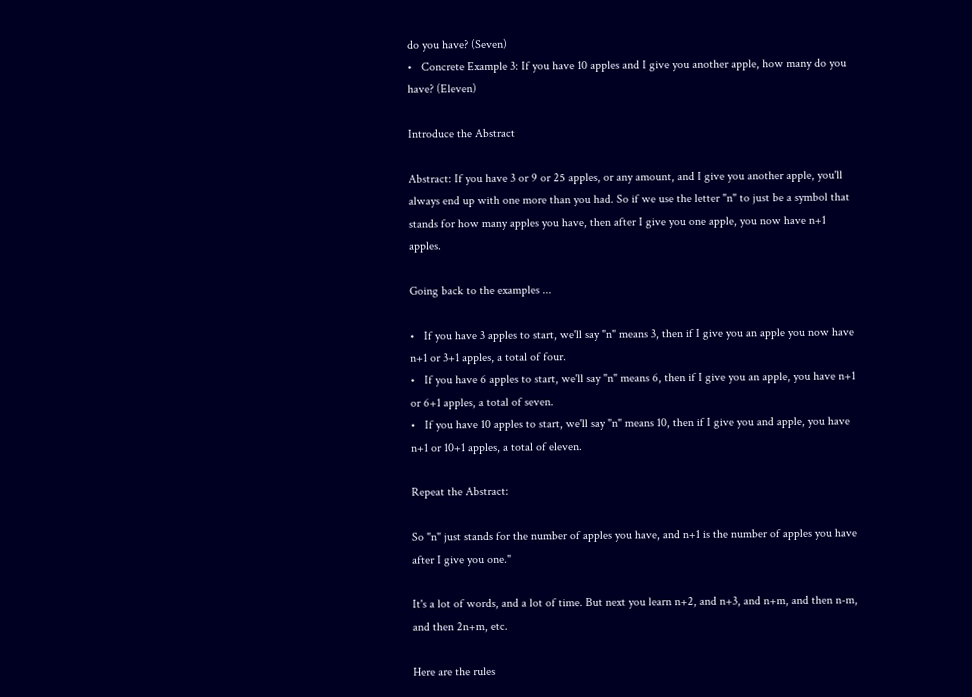do you have? (Seven)
•   Concrete Example 3: If you have 10 apples and I give you another apple, how many do you have? (Eleven)

Introduce the Abstract

Abstract: If you have 3 or 9 or 25 apples, or any amount, and I give you another apple, you'll always end up with one more than you had. So if we use the letter "n" to just be a symbol that stands for how many apples you have, then after I give you one apple, you now have n+1 apples.

Going back to the examples ...

•   If you have 3 apples to start, we'll say "n" means 3, then if I give you an apple you now have n+1 or 3+1 apples, a total of four.
•   If you have 6 apples to start, we'll say "n" means 6, then if I give you an apple, you have n+1 or 6+1 apples, a total of seven.
•   If you have 10 apples to start, we'll say "n" means 10, then if I give you and apple, you have n+1 or 10+1 apples, a total of eleven.

Repeat the Abstract:

So "n" just stands for the number of apples you have, and n+1 is the number of apples you have after I give you one."

It's a lot of words, and a lot of time. But next you learn n+2, and n+3, and n+m, and then n-m, and then 2n+m, etc.

Here are the rules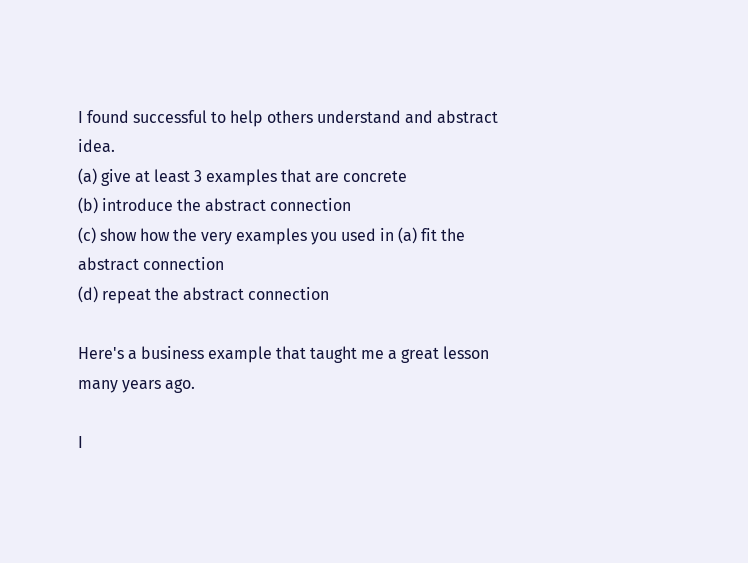I found successful to help others understand and abstract idea.
(a) give at least 3 examples that are concrete
(b) introduce the abstract connection
(c) show how the very examples you used in (a) fit the abstract connection
(d) repeat the abstract connection

Here's a business example that taught me a great lesson many years ago.

I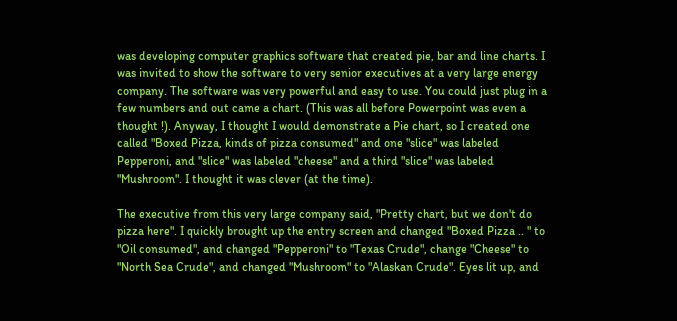was developing computer graphics software that created pie, bar and line charts. I was invited to show the software to very senior executives at a very large energy company. The software was very powerful and easy to use. You could just plug in a few numbers and out came a chart. (This was all before Powerpoint was even a thought !). Anyway, I thought I would demonstrate a Pie chart, so I created one called "Boxed Pizza, kinds of pizza consumed" and one "slice" was labeled Pepperoni, and "slice" was labeled "cheese" and a third "slice" was labeled "Mushroom". I thought it was clever (at the time).

The executive from this very large company said, "Pretty chart, but we don't do pizza here". I quickly brought up the entry screen and changed "Boxed Pizza .. " to "Oil consumed", and changed "Pepperoni" to "Texas Crude", change "Cheese" to "North Sea Crude", and changed "Mushroom" to "Alaskan Crude". Eyes lit up, and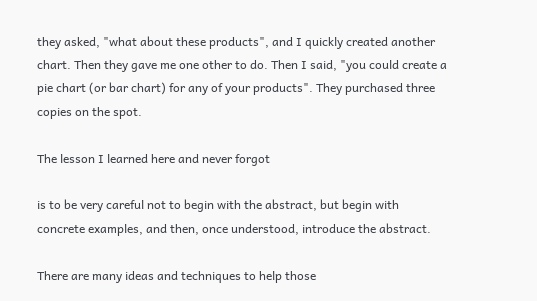they asked, "what about these products", and I quickly created another chart. Then they gave me one other to do. Then I said, "you could create a pie chart (or bar chart) for any of your products". They purchased three copies on the spot.

The lesson I learned here and never forgot

is to be very careful not to begin with the abstract, but begin with concrete examples, and then, once understood, introduce the abstract.

There are many ideas and techniques to help those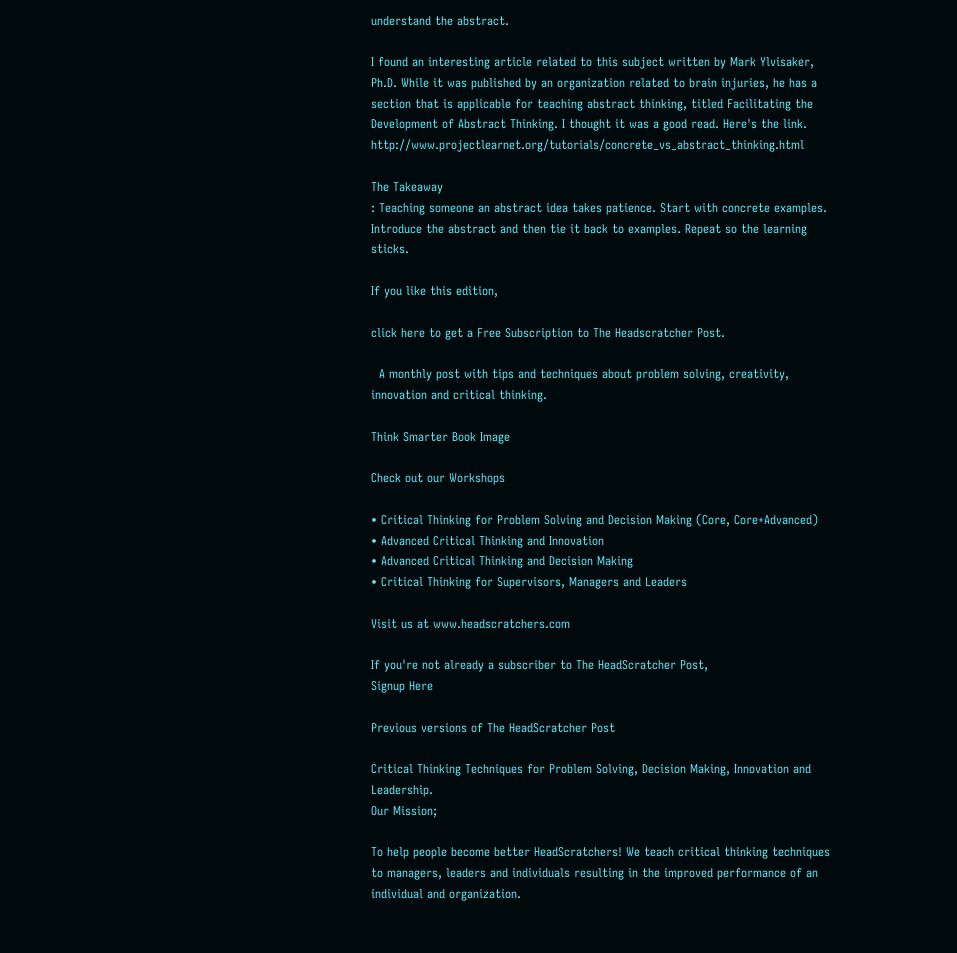understand the abstract.

I found an interesting article related to this subject written by Mark Ylvisaker, Ph.D. While it was published by an organization related to brain injuries, he has a section that is applicable for teaching abstract thinking, titled Facilitating the Development of Abstract Thinking. I thought it was a good read. Here's the link. http://www.projectlearnet.org/tutorials/concrete_vs_abstract_thinking.html

The Takeaway
: Teaching someone an abstract idea takes patience. Start with concrete examples. Introduce the abstract and then tie it back to examples. Repeat so the learning sticks.

If you like this edition,

click here to get a Free Subscription to The Headscratcher Post.

  A monthly post with tips and techniques about problem solving, creativity, innovation and critical thinking.

Think Smarter Book Image

Check out our Workshops

• Critical Thinking for Problem Solving and Decision Making (Core, Core+Advanced)
• Advanced Critical Thinking and Innovation
• Advanced Critical Thinking and Decision Making
• Critical Thinking for Supervisors, Managers and Leaders

Visit us at www.headscratchers.com

If you're not already a subscriber to The HeadScratcher Post,
Signup Here

Previous versions of The HeadScratcher Post

Critical Thinking Techniques for Problem Solving, Decision Making, Innovation and Leadership.
Our Mission;

To help people become better HeadScratchers! We teach critical thinking techniques to managers, leaders and individuals resulting in the improved performance of an individual and organization.